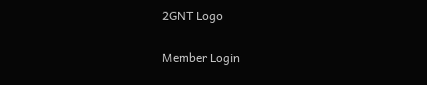2GNT Logo

Member Login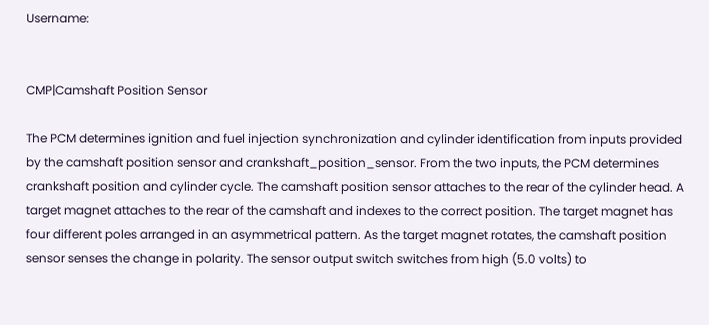Username:


CMP|Camshaft Position Sensor

The PCM determines ignition and fuel injection synchronization and cylinder identification from inputs provided by the camshaft position sensor and crankshaft_position_sensor. From the two inputs, the PCM determines crankshaft position and cylinder cycle. The camshaft position sensor attaches to the rear of the cylinder head. A target magnet attaches to the rear of the camshaft and indexes to the correct position. The target magnet has four different poles arranged in an asymmetrical pattern. As the target magnet rotates, the camshaft position sensor senses the change in polarity. The sensor output switch switches from high (5.0 volts) to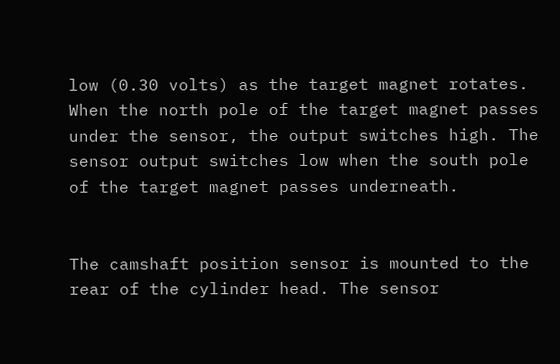low (0.30 volts) as the target magnet rotates. When the north pole of the target magnet passes under the sensor, the output switches high. The sensor output switches low when the south pole of the target magnet passes underneath.


The camshaft position sensor is mounted to the rear of the cylinder head. The sensor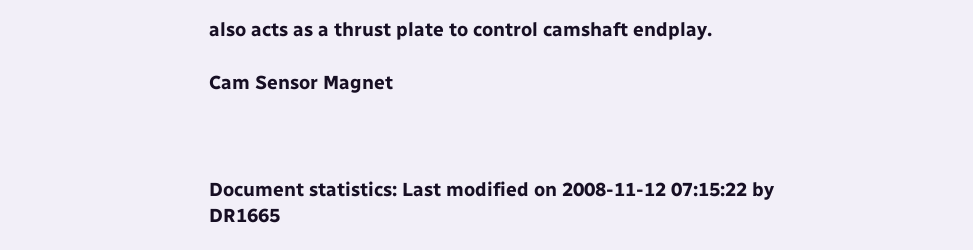also acts as a thrust plate to control camshaft endplay.

Cam Sensor Magnet



Document statistics: Last modified on 2008-11-12 07:15:22 by DR1665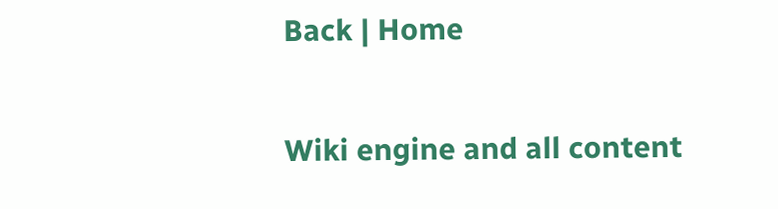Back | Home

Wiki engine and all content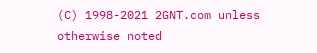(C) 1998-2021 2GNT.com unless otherwise noted